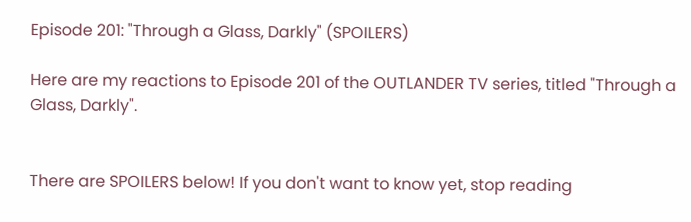Episode 201: "Through a Glass, Darkly" (SPOILERS)

Here are my reactions to Episode 201 of the OUTLANDER TV series, titled "Through a Glass, Darkly".


There are SPOILERS below! If you don't want to know yet, stop reading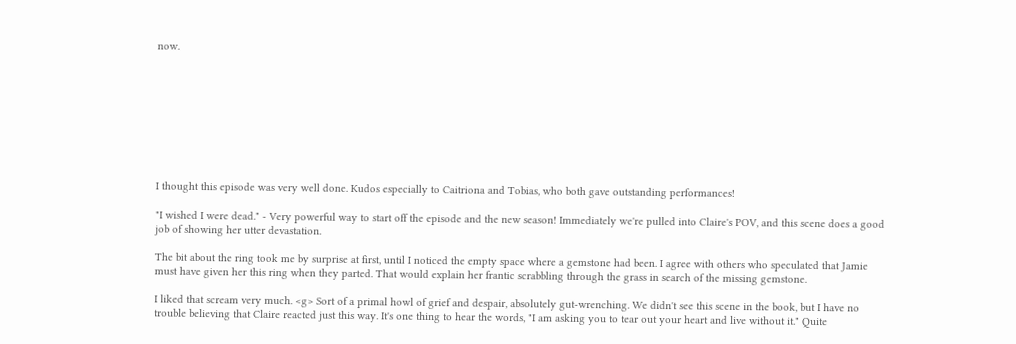now.









I thought this episode was very well done. Kudos especially to Caitriona and Tobias, who both gave outstanding performances!

"I wished I were dead." - Very powerful way to start off the episode and the new season! Immediately we're pulled into Claire's POV, and this scene does a good job of showing her utter devastation.

The bit about the ring took me by surprise at first, until I noticed the empty space where a gemstone had been. I agree with others who speculated that Jamie must have given her this ring when they parted. That would explain her frantic scrabbling through the grass in search of the missing gemstone.

I liked that scream very much. <g> Sort of a primal howl of grief and despair, absolutely gut-wrenching. We didn't see this scene in the book, but I have no trouble believing that Claire reacted just this way. It's one thing to hear the words, "I am asking you to tear out your heart and live without it." Quite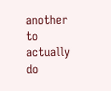another to actually do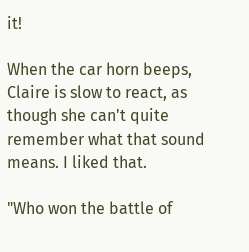it!

When the car horn beeps, Claire is slow to react, as though she can't quite remember what that sound means. I liked that.

"Who won the battle of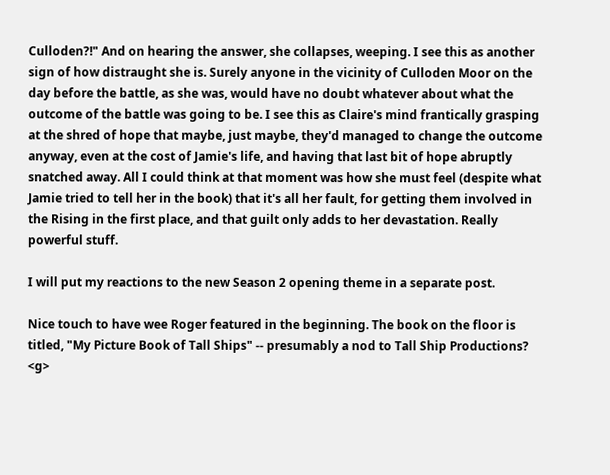Culloden?!" And on hearing the answer, she collapses, weeping. I see this as another sign of how distraught she is. Surely anyone in the vicinity of Culloden Moor on the day before the battle, as she was, would have no doubt whatever about what the outcome of the battle was going to be. I see this as Claire's mind frantically grasping at the shred of hope that maybe, just maybe, they'd managed to change the outcome anyway, even at the cost of Jamie's life, and having that last bit of hope abruptly snatched away. All I could think at that moment was how she must feel (despite what Jamie tried to tell her in the book) that it's all her fault, for getting them involved in the Rising in the first place, and that guilt only adds to her devastation. Really powerful stuff.

I will put my reactions to the new Season 2 opening theme in a separate post.

Nice touch to have wee Roger featured in the beginning. The book on the floor is titled, "My Picture Book of Tall Ships" -- presumably a nod to Tall Ship Productions? <g>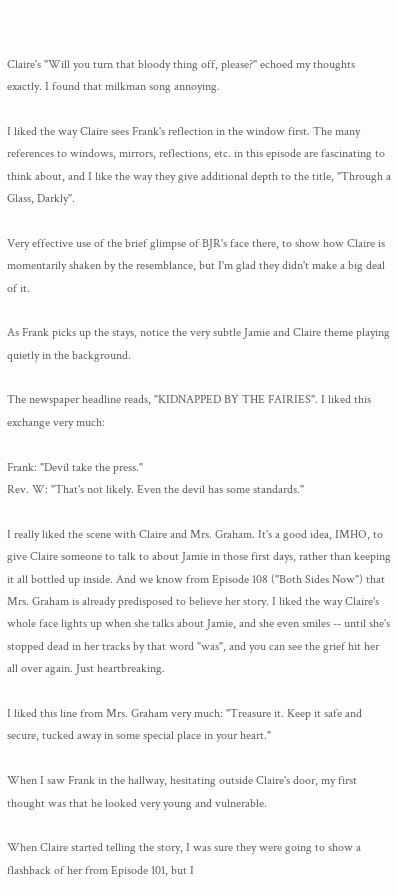Claire's "Will you turn that bloody thing off, please?" echoed my thoughts exactly. I found that milkman song annoying.

I liked the way Claire sees Frank's reflection in the window first. The many references to windows, mirrors, reflections, etc. in this episode are fascinating to think about, and I like the way they give additional depth to the title, "Through a Glass, Darkly".

Very effective use of the brief glimpse of BJR's face there, to show how Claire is momentarily shaken by the resemblance, but I'm glad they didn't make a big deal of it.

As Frank picks up the stays, notice the very subtle Jamie and Claire theme playing quietly in the background.

The newspaper headline reads, "KIDNAPPED BY THE FAIRIES". I liked this exchange very much:

Frank: "Devil take the press."
Rev. W: "That's not likely. Even the devil has some standards."

I really liked the scene with Claire and Mrs. Graham. It's a good idea, IMHO, to give Claire someone to talk to about Jamie in those first days, rather than keeping it all bottled up inside. And we know from Episode 108 ("Both Sides Now") that Mrs. Graham is already predisposed to believe her story. I liked the way Claire's whole face lights up when she talks about Jamie, and she even smiles -- until she's stopped dead in her tracks by that word "was", and you can see the grief hit her all over again. Just heartbreaking.

I liked this line from Mrs. Graham very much: "Treasure it. Keep it safe and secure, tucked away in some special place in your heart."

When I saw Frank in the hallway, hesitating outside Claire's door, my first thought was that he looked very young and vulnerable.

When Claire started telling the story, I was sure they were going to show a flashback of her from Episode 101, but I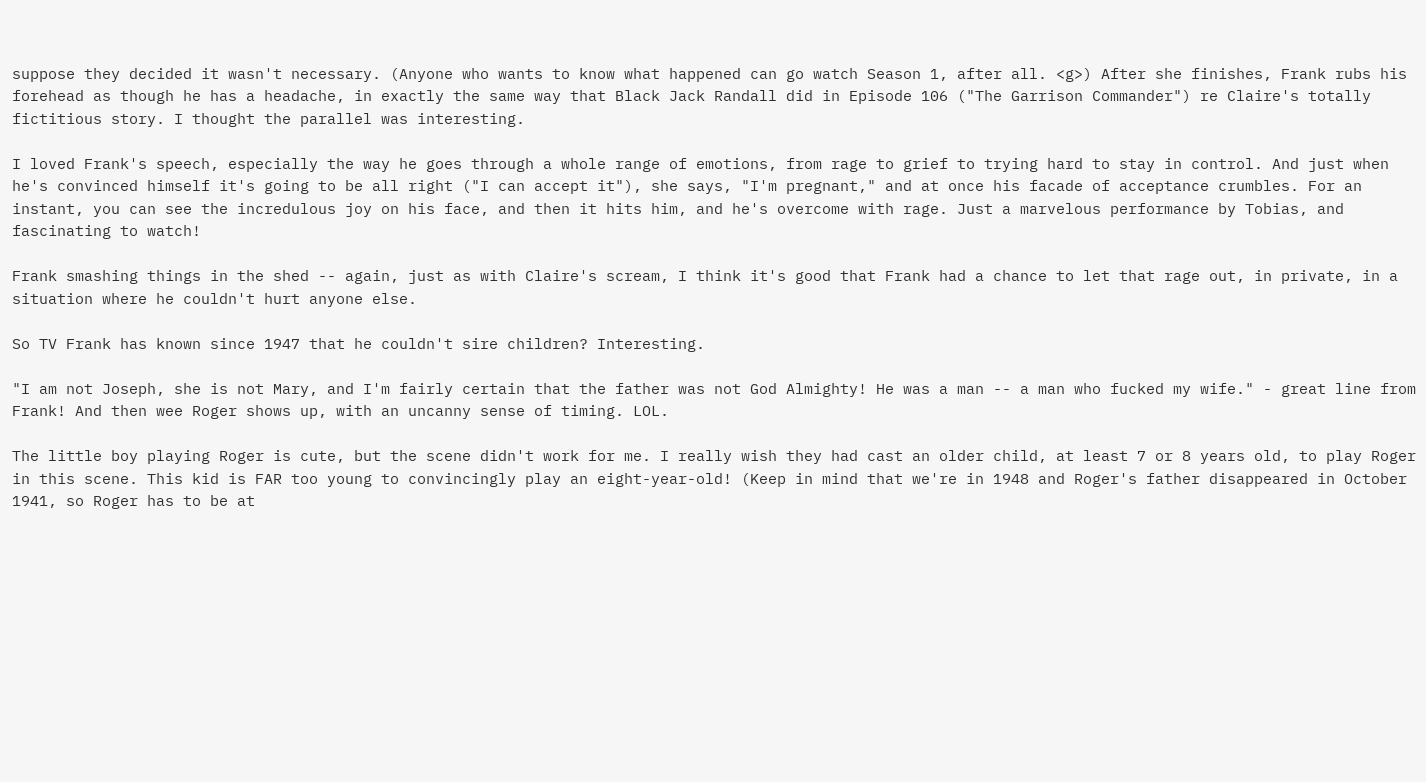suppose they decided it wasn't necessary. (Anyone who wants to know what happened can go watch Season 1, after all. <g>) After she finishes, Frank rubs his forehead as though he has a headache, in exactly the same way that Black Jack Randall did in Episode 106 ("The Garrison Commander") re Claire's totally fictitious story. I thought the parallel was interesting.

I loved Frank's speech, especially the way he goes through a whole range of emotions, from rage to grief to trying hard to stay in control. And just when he's convinced himself it's going to be all right ("I can accept it"), she says, "I'm pregnant," and at once his facade of acceptance crumbles. For an instant, you can see the incredulous joy on his face, and then it hits him, and he's overcome with rage. Just a marvelous performance by Tobias, and fascinating to watch!

Frank smashing things in the shed -- again, just as with Claire's scream, I think it's good that Frank had a chance to let that rage out, in private, in a situation where he couldn't hurt anyone else.

So TV Frank has known since 1947 that he couldn't sire children? Interesting.

"I am not Joseph, she is not Mary, and I'm fairly certain that the father was not God Almighty! He was a man -- a man who fucked my wife." - great line from Frank! And then wee Roger shows up, with an uncanny sense of timing. LOL.

The little boy playing Roger is cute, but the scene didn't work for me. I really wish they had cast an older child, at least 7 or 8 years old, to play Roger in this scene. This kid is FAR too young to convincingly play an eight-year-old! (Keep in mind that we're in 1948 and Roger's father disappeared in October 1941, so Roger has to be at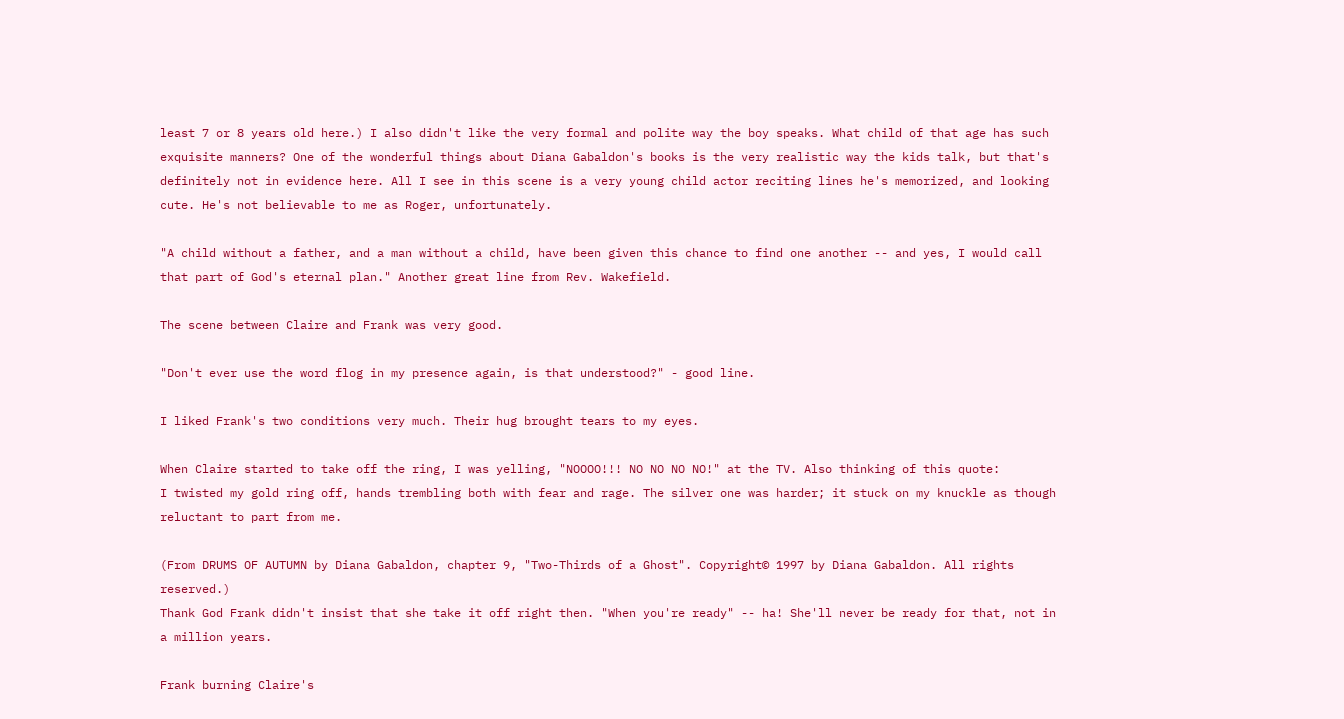least 7 or 8 years old here.) I also didn't like the very formal and polite way the boy speaks. What child of that age has such exquisite manners? One of the wonderful things about Diana Gabaldon's books is the very realistic way the kids talk, but that's definitely not in evidence here. All I see in this scene is a very young child actor reciting lines he's memorized, and looking cute. He's not believable to me as Roger, unfortunately.

"A child without a father, and a man without a child, have been given this chance to find one another -- and yes, I would call that part of God's eternal plan." Another great line from Rev. Wakefield.

The scene between Claire and Frank was very good.

"Don't ever use the word flog in my presence again, is that understood?" - good line.

I liked Frank's two conditions very much. Their hug brought tears to my eyes.

When Claire started to take off the ring, I was yelling, "NOOOO!!! NO NO NO NO!" at the TV. Also thinking of this quote:
I twisted my gold ring off, hands trembling both with fear and rage. The silver one was harder; it stuck on my knuckle as though reluctant to part from me.

(From DRUMS OF AUTUMN by Diana Gabaldon, chapter 9, "Two-Thirds of a Ghost". Copyright© 1997 by Diana Gabaldon. All rights reserved.)
Thank God Frank didn't insist that she take it off right then. "When you're ready" -- ha! She'll never be ready for that, not in a million years.

Frank burning Claire's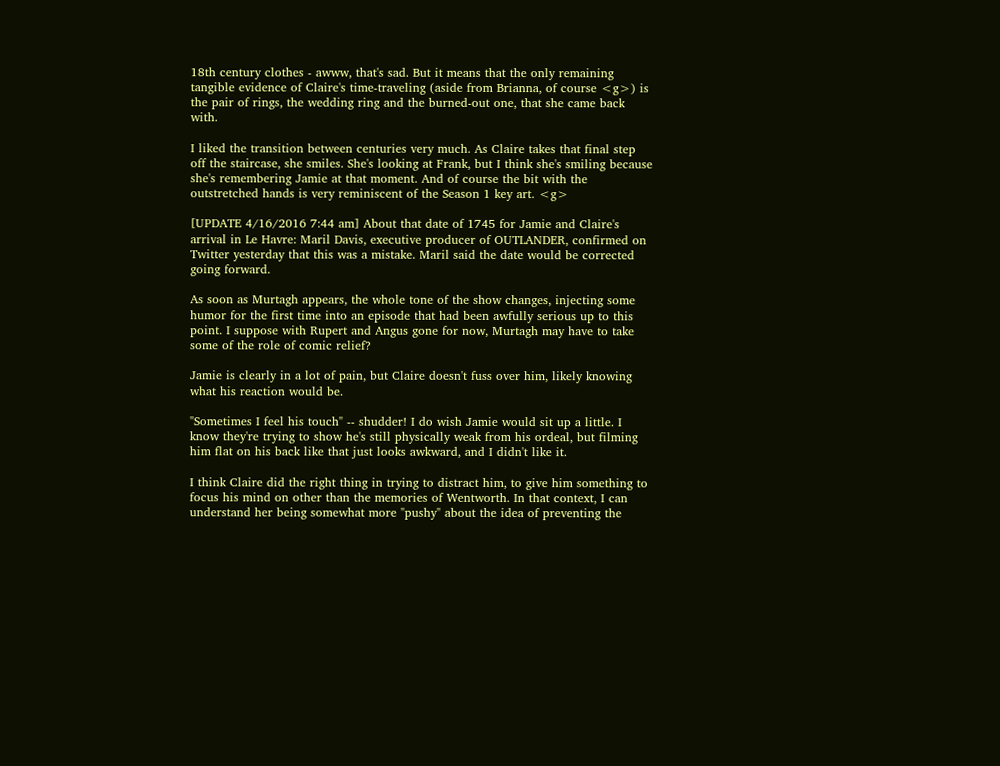18th century clothes - awww, that's sad. But it means that the only remaining tangible evidence of Claire's time-traveling (aside from Brianna, of course <g>) is the pair of rings, the wedding ring and the burned-out one, that she came back with.

I liked the transition between centuries very much. As Claire takes that final step off the staircase, she smiles. She's looking at Frank, but I think she's smiling because she's remembering Jamie at that moment. And of course the bit with the outstretched hands is very reminiscent of the Season 1 key art. <g>

[UPDATE 4/16/2016 7:44 am] About that date of 1745 for Jamie and Claire's arrival in Le Havre: Maril Davis, executive producer of OUTLANDER, confirmed on Twitter yesterday that this was a mistake. Maril said the date would be corrected going forward.

As soon as Murtagh appears, the whole tone of the show changes, injecting some humor for the first time into an episode that had been awfully serious up to this point. I suppose with Rupert and Angus gone for now, Murtagh may have to take some of the role of comic relief?

Jamie is clearly in a lot of pain, but Claire doesn't fuss over him, likely knowing what his reaction would be.

"Sometimes I feel his touch" -- shudder! I do wish Jamie would sit up a little. I know they're trying to show he's still physically weak from his ordeal, but filming him flat on his back like that just looks awkward, and I didn't like it.

I think Claire did the right thing in trying to distract him, to give him something to focus his mind on other than the memories of Wentworth. In that context, I can understand her being somewhat more "pushy" about the idea of preventing the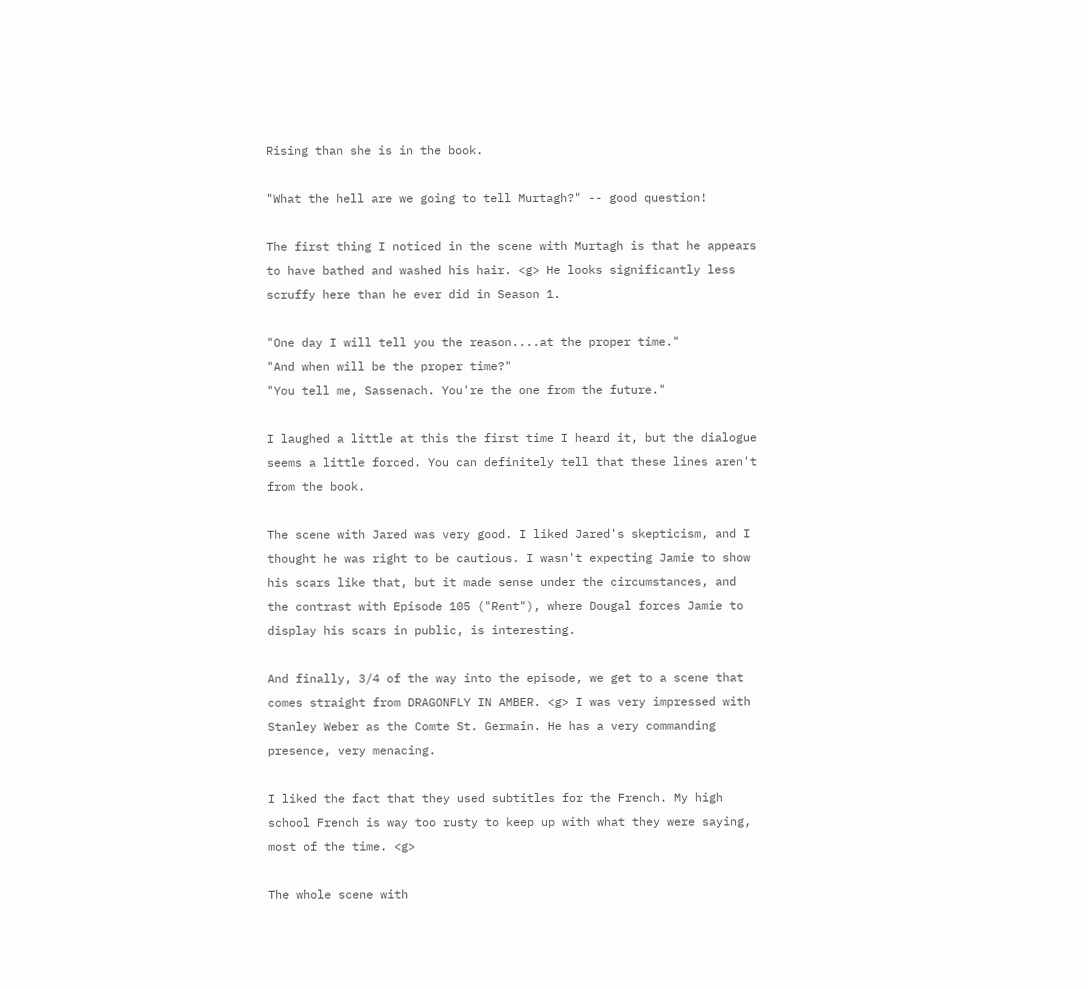Rising than she is in the book.

"What the hell are we going to tell Murtagh?" -- good question!

The first thing I noticed in the scene with Murtagh is that he appears to have bathed and washed his hair. <g> He looks significantly less scruffy here than he ever did in Season 1.

"One day I will tell you the reason....at the proper time."
"And when will be the proper time?"
"You tell me, Sassenach. You're the one from the future."

I laughed a little at this the first time I heard it, but the dialogue seems a little forced. You can definitely tell that these lines aren't from the book.

The scene with Jared was very good. I liked Jared's skepticism, and I thought he was right to be cautious. I wasn't expecting Jamie to show his scars like that, but it made sense under the circumstances, and the contrast with Episode 105 ("Rent"), where Dougal forces Jamie to display his scars in public, is interesting.

And finally, 3/4 of the way into the episode, we get to a scene that comes straight from DRAGONFLY IN AMBER. <g> I was very impressed with Stanley Weber as the Comte St. Germain. He has a very commanding presence, very menacing.

I liked the fact that they used subtitles for the French. My high school French is way too rusty to keep up with what they were saying, most of the time. <g>

The whole scene with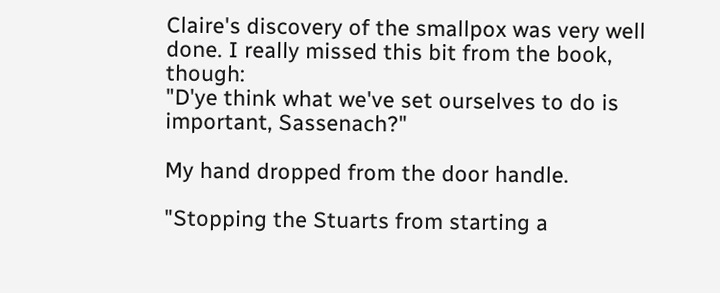Claire's discovery of the smallpox was very well done. I really missed this bit from the book, though:
"D'ye think what we've set ourselves to do is important, Sassenach?"

My hand dropped from the door handle.

"Stopping the Stuarts from starting a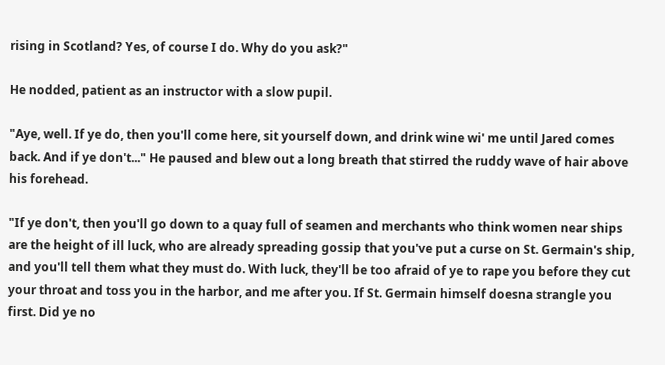rising in Scotland? Yes, of course I do. Why do you ask?"

He nodded, patient as an instructor with a slow pupil.

"Aye, well. If ye do, then you'll come here, sit yourself down, and drink wine wi' me until Jared comes back. And if ye don't..." He paused and blew out a long breath that stirred the ruddy wave of hair above his forehead.

"If ye don't, then you'll go down to a quay full of seamen and merchants who think women near ships are the height of ill luck, who are already spreading gossip that you've put a curse on St. Germain's ship, and you'll tell them what they must do. With luck, they'll be too afraid of ye to rape you before they cut your throat and toss you in the harbor, and me after you. If St. Germain himself doesna strangle you first. Did ye no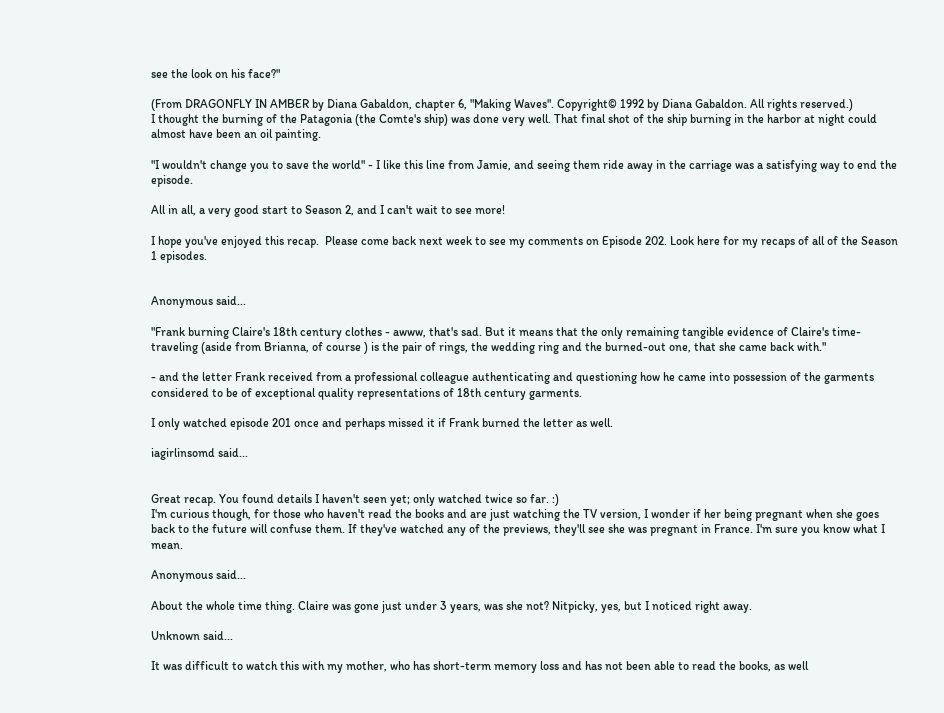see the look on his face?"

(From DRAGONFLY IN AMBER by Diana Gabaldon, chapter 6, "Making Waves". Copyright© 1992 by Diana Gabaldon. All rights reserved.)
I thought the burning of the Patagonia (the Comte's ship) was done very well. That final shot of the ship burning in the harbor at night could almost have been an oil painting.

"I wouldn't change you to save the world" - I like this line from Jamie, and seeing them ride away in the carriage was a satisfying way to end the episode.

All in all, a very good start to Season 2, and I can't wait to see more!

I hope you've enjoyed this recap.  Please come back next week to see my comments on Episode 202. Look here for my recaps of all of the Season 1 episodes.


Anonymous said...

"Frank burning Claire's 18th century clothes - awww, that's sad. But it means that the only remaining tangible evidence of Claire's time-traveling (aside from Brianna, of course ) is the pair of rings, the wedding ring and the burned-out one, that she came back with."

- and the letter Frank received from a professional colleague authenticating and questioning how he came into possession of the garments considered to be of exceptional quality representations of 18th century garments.

I only watched episode 201 once and perhaps missed it if Frank burned the letter as well.

iagirlinsomd said...


Great recap. You found details I haven't seen yet; only watched twice so far. :)
I'm curious though, for those who haven't read the books and are just watching the TV version, I wonder if her being pregnant when she goes back to the future will confuse them. If they've watched any of the previews, they'll see she was pregnant in France. I'm sure you know what I mean.

Anonymous said...

About the whole time thing. Claire was gone just under 3 years, was she not? Nitpicky, yes, but I noticed right away.

Unknown said...

It was difficult to watch this with my mother, who has short-term memory loss and has not been able to read the books, as well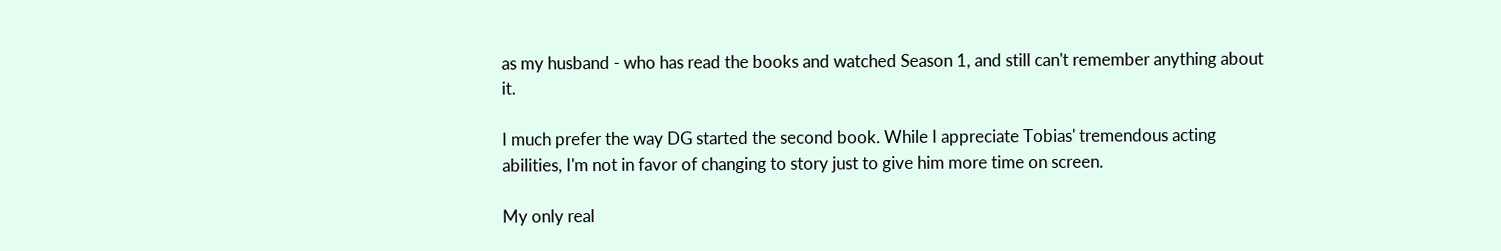as my husband - who has read the books and watched Season 1, and still can't remember anything about it.

I much prefer the way DG started the second book. While I appreciate Tobias' tremendous acting abilities, I'm not in favor of changing to story just to give him more time on screen.

My only real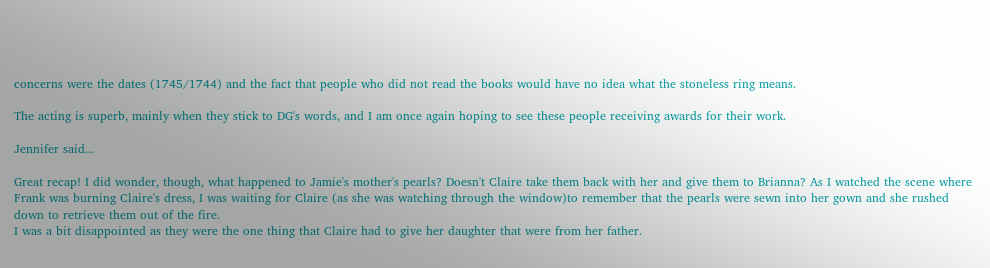concerns were the dates (1745/1744) and the fact that people who did not read the books would have no idea what the stoneless ring means.

The acting is superb, mainly when they stick to DG's words, and I am once again hoping to see these people receiving awards for their work.

Jennifer said...

Great recap! I did wonder, though, what happened to Jamie's mother's pearls? Doesn't Claire take them back with her and give them to Brianna? As I watched the scene where Frank was burning Claire's dress, I was waiting for Claire (as she was watching through the window)to remember that the pearls were sewn into her gown and she rushed down to retrieve them out of the fire.
I was a bit disappointed as they were the one thing that Claire had to give her daughter that were from her father.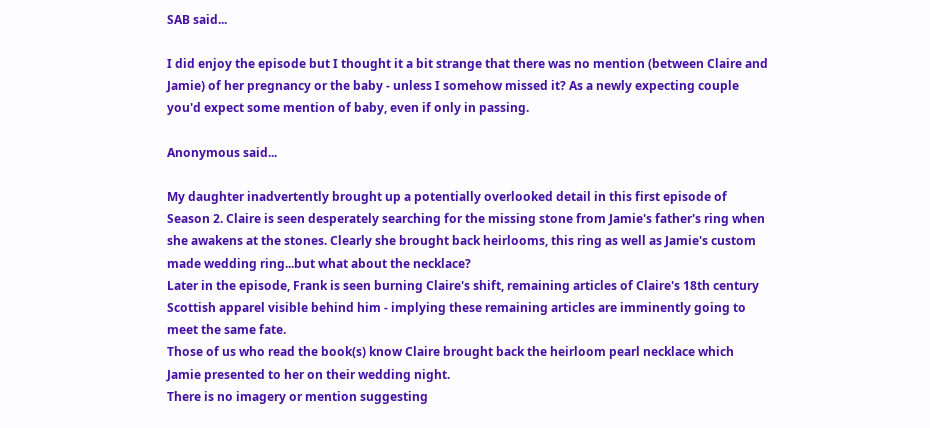SAB said...

I did enjoy the episode but I thought it a bit strange that there was no mention (between Claire and Jamie) of her pregnancy or the baby - unless I somehow missed it? As a newly expecting couple you'd expect some mention of baby, even if only in passing.

Anonymous said...

My daughter inadvertently brought up a potentially overlooked detail in this first episode of Season 2. Claire is seen desperately searching for the missing stone from Jamie's father's ring when she awakens at the stones. Clearly she brought back heirlooms, this ring as well as Jamie's custom made wedding ring...but what about the necklace?
Later in the episode, Frank is seen burning Claire's shift, remaining articles of Claire's 18th century Scottish apparel visible behind him - implying these remaining articles are imminently going to meet the same fate.
Those of us who read the book(s) know Claire brought back the heirloom pearl necklace which Jamie presented to her on their wedding night.
There is no imagery or mention suggesting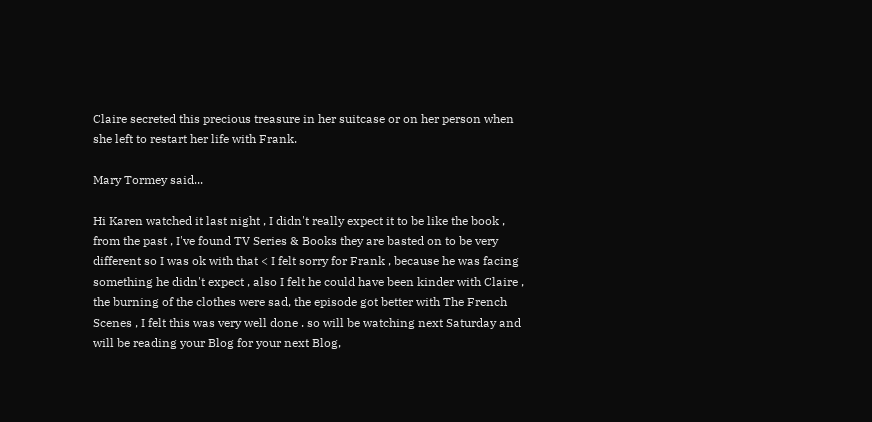Claire secreted this precious treasure in her suitcase or on her person when she left to restart her life with Frank.

Mary Tormey said...

Hi Karen watched it last night , I didn't really expect it to be like the book , from the past , I've found TV Series & Books they are basted on to be very different so I was ok with that < I felt sorry for Frank , because he was facing something he didn't expect , also I felt he could have been kinder with Claire , the burning of the clothes were sad, the episode got better with The French Scenes , I felt this was very well done . so will be watching next Saturday and will be reading your Blog for your next Blog,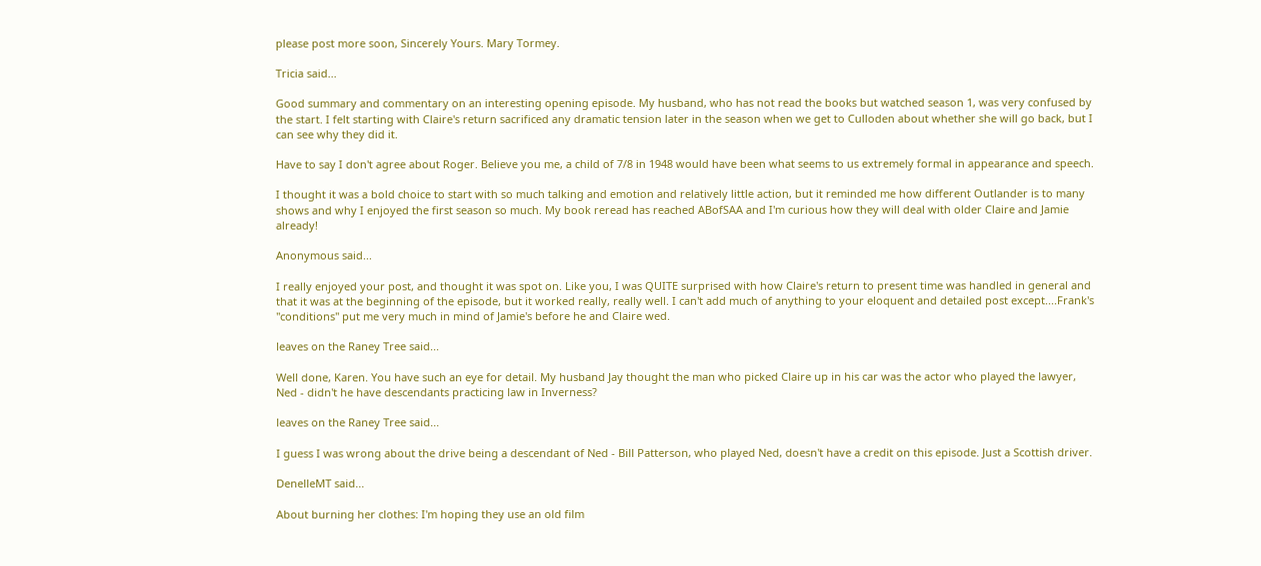please post more soon, Sincerely Yours. Mary Tormey.

Tricia said...

Good summary and commentary on an interesting opening episode. My husband, who has not read the books but watched season 1, was very confused by the start. I felt starting with Claire's return sacrificed any dramatic tension later in the season when we get to Culloden about whether she will go back, but I can see why they did it.

Have to say I don't agree about Roger. Believe you me, a child of 7/8 in 1948 would have been what seems to us extremely formal in appearance and speech.

I thought it was a bold choice to start with so much talking and emotion and relatively little action, but it reminded me how different Outlander is to many shows and why I enjoyed the first season so much. My book reread has reached ABofSAA and I'm curious how they will deal with older Claire and Jamie already!

Anonymous said...

I really enjoyed your post, and thought it was spot on. Like you, I was QUITE surprised with how Claire's return to present time was handled in general and that it was at the beginning of the episode, but it worked really, really well. I can't add much of anything to your eloquent and detailed post except....Frank's "conditions" put me very much in mind of Jamie's before he and Claire wed.

leaves on the Raney Tree said...

Well done, Karen. You have such an eye for detail. My husband Jay thought the man who picked Claire up in his car was the actor who played the lawyer, Ned - didn't he have descendants practicing law in Inverness?

leaves on the Raney Tree said...

I guess I was wrong about the drive being a descendant of Ned - Bill Patterson, who played Ned, doesn't have a credit on this episode. Just a Scottish driver.

DenelleMT said...

About burning her clothes: I'm hoping they use an old film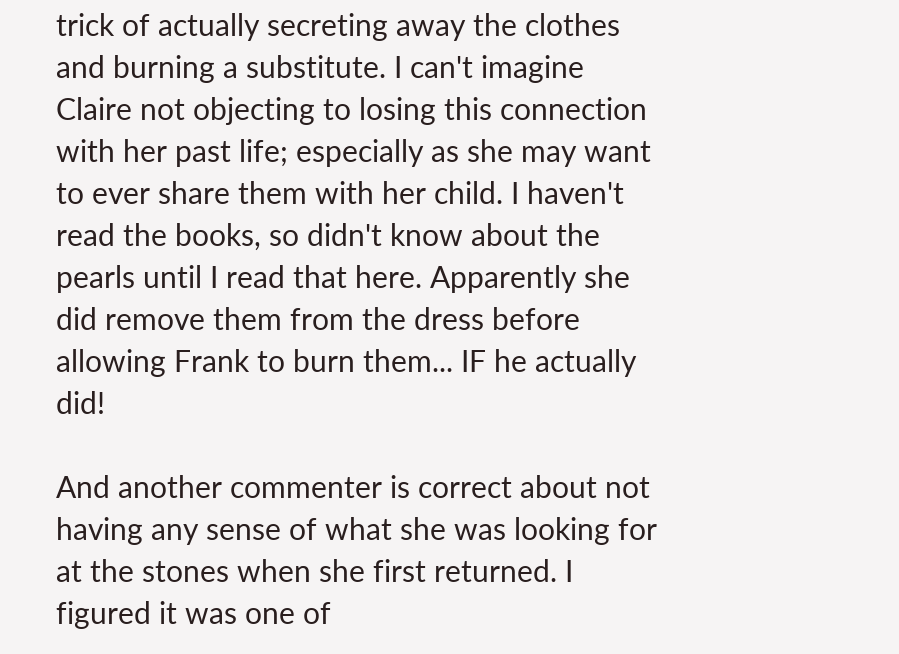trick of actually secreting away the clothes and burning a substitute. I can't imagine Claire not objecting to losing this connection with her past life; especially as she may want to ever share them with her child. I haven't read the books, so didn't know about the pearls until I read that here. Apparently she did remove them from the dress before allowing Frank to burn them... IF he actually did!

And another commenter is correct about not having any sense of what she was looking for at the stones when she first returned. I figured it was one of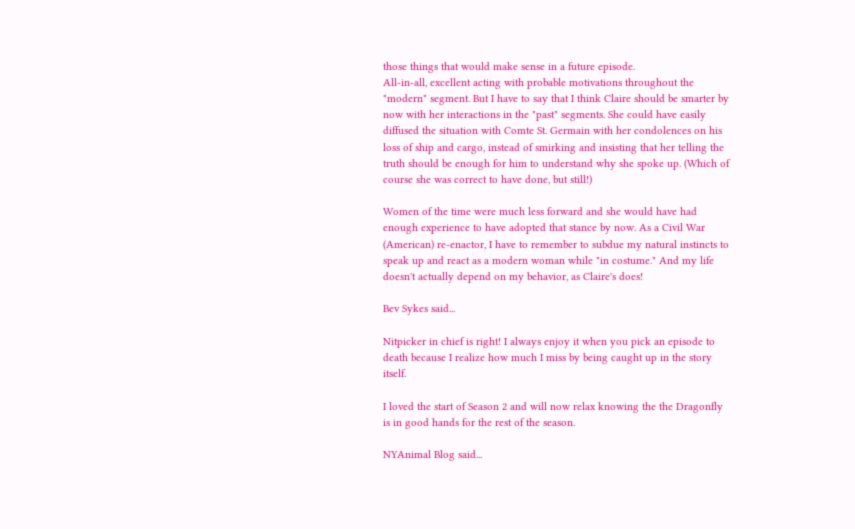those things that would make sense in a future episode.
All-in-all, excellent acting with probable motivations throughout the "modern" segment. But I have to say that I think Claire should be smarter by now with her interactions in the "past" segments. She could have easily diffused the situation with Comte St. Germain with her condolences on his loss of ship and cargo, instead of smirking and insisting that her telling the truth should be enough for him to understand why she spoke up. (Which of course she was correct to have done, but still!)

Women of the time were much less forward and she would have had enough experience to have adopted that stance by now. As a Civil War (American) re-enactor, I have to remember to subdue my natural instincts to speak up and react as a modern woman while "in costume." And my life doesn't actually depend on my behavior, as Claire's does!

Bev Sykes said...

Nitpicker in chief is right! I always enjoy it when you pick an episode to death because I realize how much I miss by being caught up in the story itself.

I loved the start of Season 2 and will now relax knowing the the Dragonfly is in good hands for the rest of the season.

NYAnimal Blog said...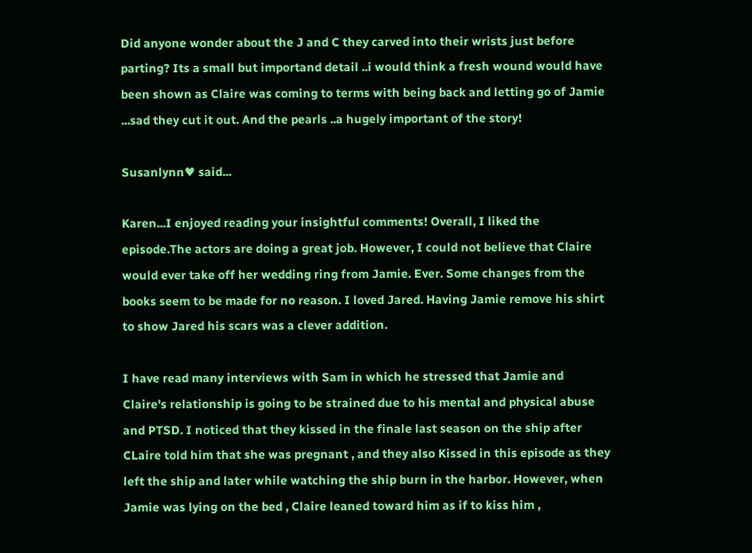Did anyone wonder about the J and C they carved into their wrists just before parting? Its a small but importand detail ..i would think a fresh wound would have been shown as Claire was coming to terms with being back and letting go of Jamie ...sad they cut it out. And the pearls ..a hugely important of the story!

Susanlynn♥ said...

Karen...I enjoyed reading your insightful comments! Overall, I liked the episode.The actors are doing a great job. However, I could not believe that Claire would ever take off her wedding ring from Jamie. Ever. Some changes from the books seem to be made for no reason. I loved Jared. Having Jamie remove his shirt to show Jared his scars was a clever addition.

I have read many interviews with Sam in which he stressed that Jamie and Claire's relationship is going to be strained due to his mental and physical abuse and PTSD. I noticed that they kissed in the finale last season on the ship after CLaire told him that she was pregnant , and they also Kissed in this episode as they left the ship and later while watching the ship burn in the harbor. However, when Jamie was lying on the bed , Claire leaned toward him as if to kiss him ,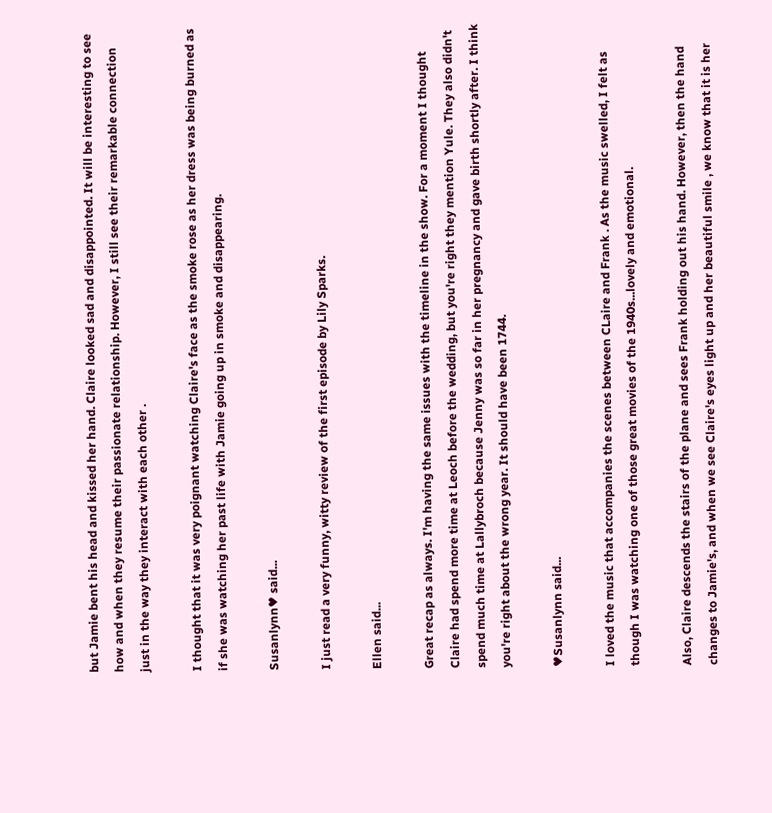but Jamie bent his head and kissed her hand. Claire looked sad and disappointed. It will be interesting to see how and when they resume their passionate relationship. However, I still see their remarkable connection just in the way they interact with each other .

I thought that it was very poignant watching Claire's face as the smoke rose as her dress was being burned as if she was watching her past life with Jamie going up in smoke and disappearing.

Susanlynn♥ said...

I just read a very funny, witty review of the first episode by Lily Sparks.

Ellen said...

Great recap as always. I'm having the same issues with the timeline in the show. For a moment I thought Claire had spend more time at Leoch before the wedding, but you're right they mention Yule. They also didn't spend much time at Lallybroch because Jenny was so far in her pregnancy and gave birth shortly after. I think you're right about the wrong year. It should have been 1744.

♥Susanlynn said...

I loved the music that accompanies the scenes between CLaire and Frank . As the music swelled, I felt as though I was watching one of those great movies of the 1940s...lovely and emotional.

Also, Claire descends the stairs of the plane and sees Frank holding out his hand. However, then the hand changes to Jamie's, and when we see Claire's eyes light up and her beautiful smile , we know that it is her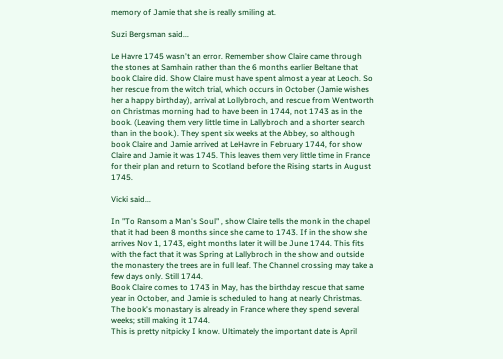memory of Jamie that she is really smiling at.

Suzi Bergsman said...

Le Havre 1745 wasn't an error. Remember show Claire came through the stones at Samhain rather than the 6 months earlier Beltane that book Claire did. Show Claire must have spent almost a year at Leoch. So her rescue from the witch trial, which occurs in October (Jamie wishes her a happy birthday), arrival at Lollybroch, and rescue from Wentworth on Christmas morning had to have been in 1744, not 1743 as in the book. (Leaving them very little time in Lallybroch and a shorter search than in the book.). They spent six weeks at the Abbey, so although book Claire and Jamie arrived at LeHavre in February 1744, for show Claire and Jamie it was 1745. This leaves them very little time in France for their plan and return to Scotland before the Rising starts in August 1745.

Vicki said...

In "To Ransom a Man's Soul" , show Claire tells the monk in the chapel that it had been 8 months since she came to 1743. If in the show she arrives Nov 1, 1743, eight months later it will be June 1744. This fits with the fact that it was Spring at Lallybroch in the show and outside the monastery the trees are in full leaf. The Channel crossing may take a few days only. Still 1744.
Book Claire comes to 1743 in May, has the birthday rescue that same year in October, and Jamie is scheduled to hang at nearly Christmas. The book's monastary is already in France where they spend several weeks; still making it 1744.
This is pretty nitpicky I know. Ultimately the important date is April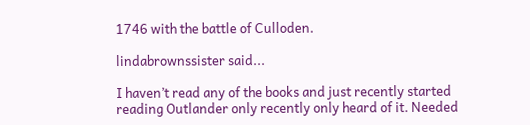1746 with the battle of Culloden.

lindabrownssister said...

I haven’t read any of the books and just recently started reading Outlander only recently only heard of it. Needed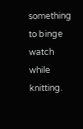something to binge watch while knitting.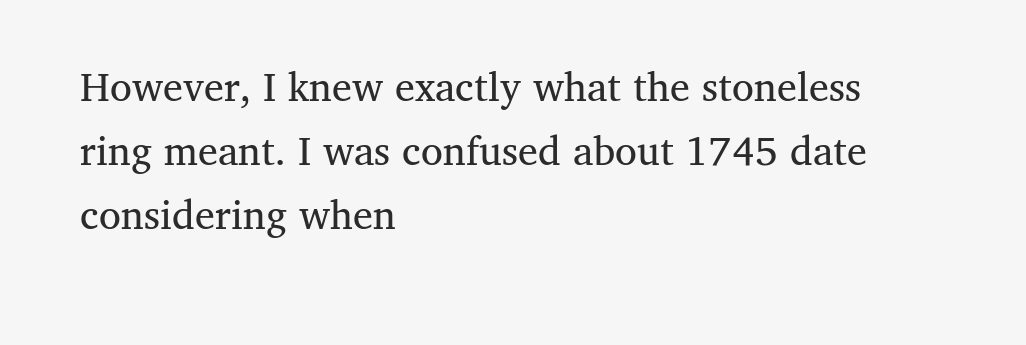However, I knew exactly what the stoneless ring meant. I was confused about 1745 date considering when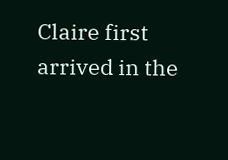Claire first arrived in the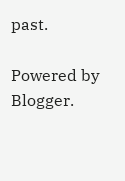past.

Powered by Blogger.